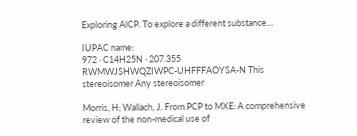Exploring AlCP. To explore a different substance…

IUPAC name:
972 · C14H25N · 207.355
RWMWJSHWQZIWPC-UHFFFAOYSA-N This stereoisomer Any stereoisomer

Morris, H; Wallach, J. From PCP to MXE: A comprehensive review of the non-medical use of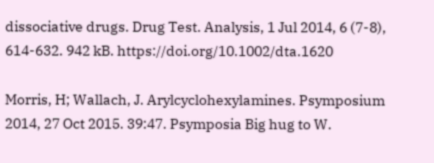dissociative drugs. Drug Test. Analysis, 1 Jul 2014, 6 (7-8), 614-632. 942 kB. https://doi.org/10.1002/dta.1620

Morris, H; Wallach, J. Arylcyclohexylamines. Psymposium 2014, 27 Oct 2015. 39:47. Psymposia Big hug to W.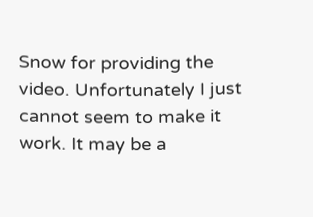Snow for providing the video. Unfortunately I just cannot seem to make it work. It may be a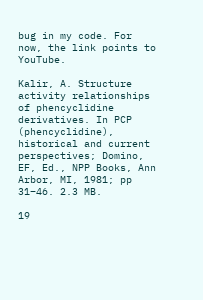bug in my code. For now, the link points to YouTube.

Kalir, A. Structure activity relationships of phencyclidine derivatives. In PCP (phencyclidine), historical and current perspectives; Domino, EF, Ed., NPP Books, Ann Arbor, MI, 1981; pp 31–46. 2.3 MB.

19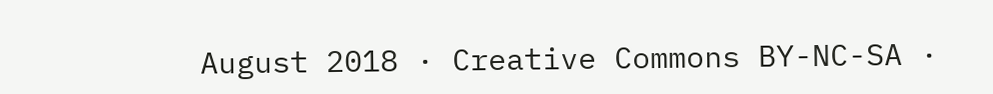August 2018 · Creative Commons BY-NC-SA ·